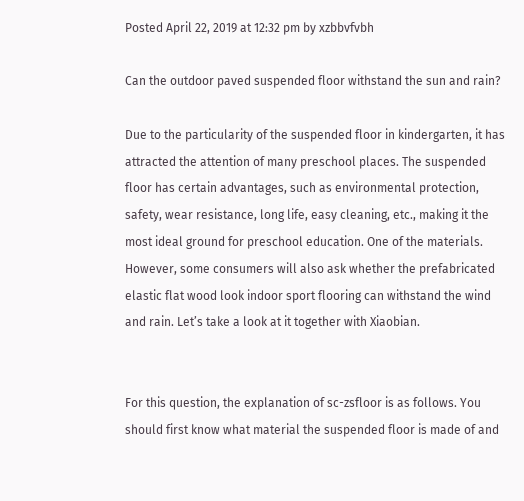Posted April 22, 2019 at 12:32 pm by xzbbvfvbh

Can the outdoor paved suspended floor withstand the sun and rain?

Due to the particularity of the suspended floor in kindergarten, it has attracted the attention of many preschool places. The suspended floor has certain advantages, such as environmental protection, safety, wear resistance, long life, easy cleaning, etc., making it the most ideal ground for preschool education. One of the materials. However, some consumers will also ask whether the prefabricated elastic flat wood look indoor sport flooring can withstand the wind and rain. Let’s take a look at it together with Xiaobian.


For this question, the explanation of sc-zsfloor is as follows. You should first know what material the suspended floor is made of and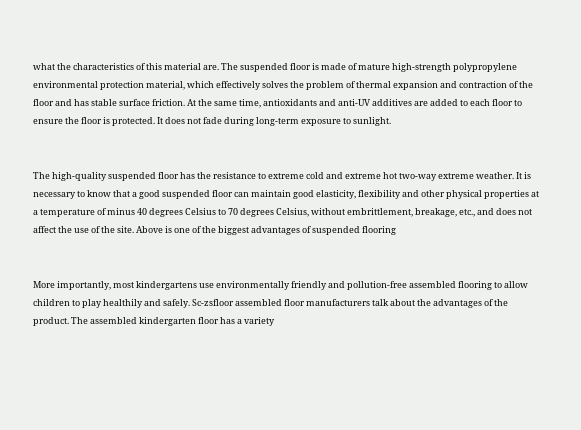what the characteristics of this material are. The suspended floor is made of mature high-strength polypropylene environmental protection material, which effectively solves the problem of thermal expansion and contraction of the floor and has stable surface friction. At the same time, antioxidants and anti-UV additives are added to each floor to ensure the floor is protected. It does not fade during long-term exposure to sunlight.


The high-quality suspended floor has the resistance to extreme cold and extreme hot two-way extreme weather. It is necessary to know that a good suspended floor can maintain good elasticity, flexibility and other physical properties at a temperature of minus 40 degrees Celsius to 70 degrees Celsius, without embrittlement, breakage, etc., and does not affect the use of the site. Above is one of the biggest advantages of suspended flooring


More importantly, most kindergartens use environmentally friendly and pollution-free assembled flooring to allow children to play healthily and safely. Sc-zsfloor assembled floor manufacturers talk about the advantages of the product. The assembled kindergarten floor has a variety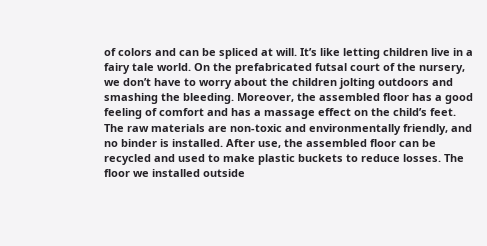of colors and can be spliced at will. It’s like letting children live in a fairy tale world. On the prefabricated futsal court of the nursery, we don’t have to worry about the children jolting outdoors and smashing the bleeding. Moreover, the assembled floor has a good feeling of comfort and has a massage effect on the child’s feet. The raw materials are non-toxic and environmentally friendly, and no binder is installed. After use, the assembled floor can be recycled and used to make plastic buckets to reduce losses. The floor we installed outside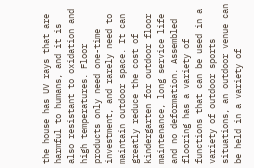the house has UV rays that are harmful to humans, and it is also resistant to oxidation and high temperatures. Floor products only need one-time investment, and rarely need to maintain outdoor space. It can greatly reduce the cost of kindergarten for outdoor floor maintenance, long service life and no deformation. Assembled flooring has a variety of functions that can be used in a variety of outdoor sports situations, an outdoor venue can be held in a variety of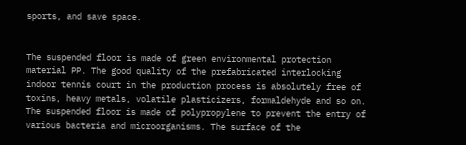sports, and save space.


The suspended floor is made of green environmental protection material PP. The good quality of the prefabricated interlocking indoor tennis court in the production process is absolutely free of toxins, heavy metals, volatile plasticizers, formaldehyde and so on. The suspended floor is made of polypropylene to prevent the entry of various bacteria and microorganisms. The surface of the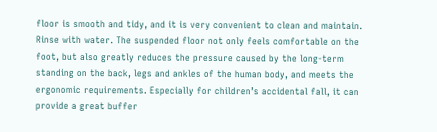floor is smooth and tidy, and it is very convenient to clean and maintain. Rinse with water. The suspended floor not only feels comfortable on the foot, but also greatly reduces the pressure caused by the long-term standing on the back, legs and ankles of the human body, and meets the ergonomic requirements. Especially for children’s accidental fall, it can provide a great buffer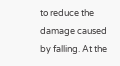to reduce the damage caused by falling. At the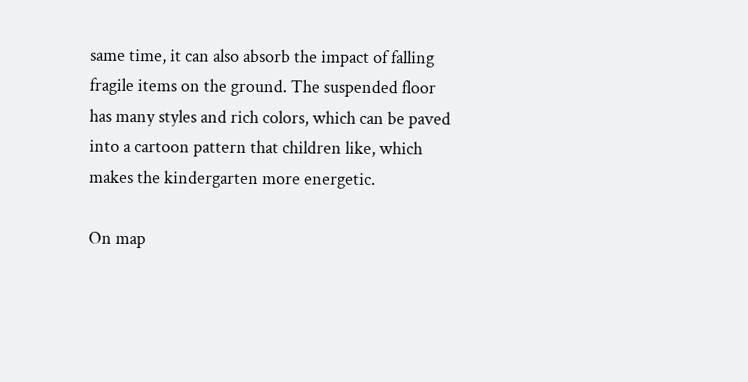same time, it can also absorb the impact of falling fragile items on the ground. The suspended floor has many styles and rich colors, which can be paved into a cartoon pattern that children like, which makes the kindergarten more energetic.

On map